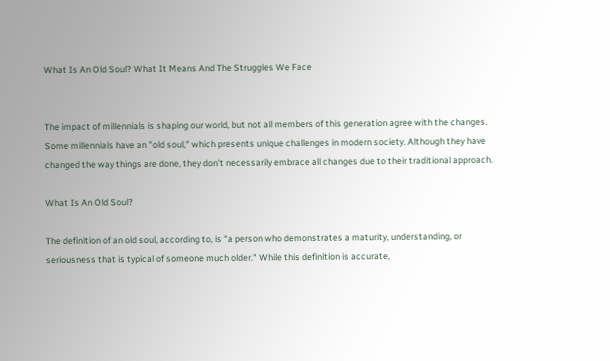What Is An Old Soul? What It Means And The Struggles We Face


The impact of millennials is shaping our world, but not all members of this generation agree with the changes. Some millennials have an "old soul," which presents unique challenges in modern society. Although they have changed the way things are done, they don't necessarily embrace all changes due to their traditional approach.

What Is An Old Soul?

The definition of an old soul, according to, is "a person who demonstrates a maturity, understanding, or seriousness that is typical of someone much older." While this definition is accurate,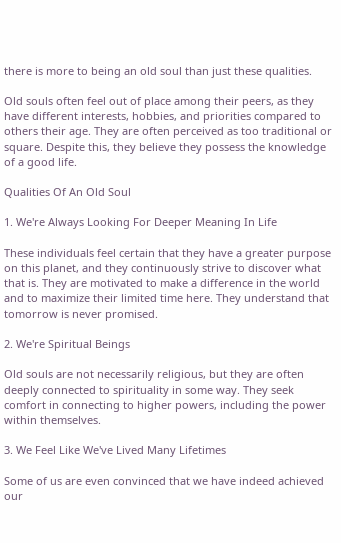there is more to being an old soul than just these qualities.

Old souls often feel out of place among their peers, as they have different interests, hobbies, and priorities compared to others their age. They are often perceived as too traditional or square. Despite this, they believe they possess the knowledge of a good life.

Qualities Of An Old Soul

1. We're Always Looking For Deeper Meaning In Life

These individuals feel certain that they have a greater purpose on this planet, and they continuously strive to discover what that is. They are motivated to make a difference in the world and to maximize their limited time here. They understand that tomorrow is never promised.

2. We're Spiritual Beings

Old souls are not necessarily religious, but they are often deeply connected to spirituality in some way. They seek comfort in connecting to higher powers, including the power within themselves.

3. We Feel Like We've Lived Many Lifetimes

Some of us are even convinced that we have indeed achieved our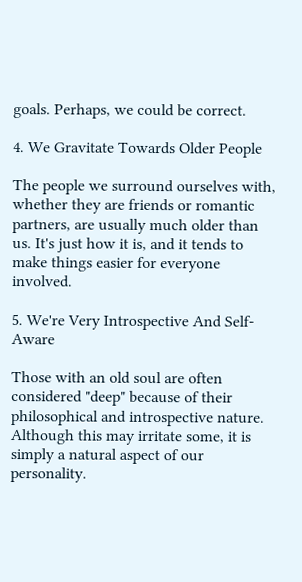goals. Perhaps, we could be correct.

4. We Gravitate Towards Older People

The people we surround ourselves with, whether they are friends or romantic partners, are usually much older than us. It's just how it is, and it tends to make things easier for everyone involved.

5. We're Very Introspective And Self-Aware

Those with an old soul are often considered "deep" because of their philosophical and introspective nature. Although this may irritate some, it is simply a natural aspect of our personality.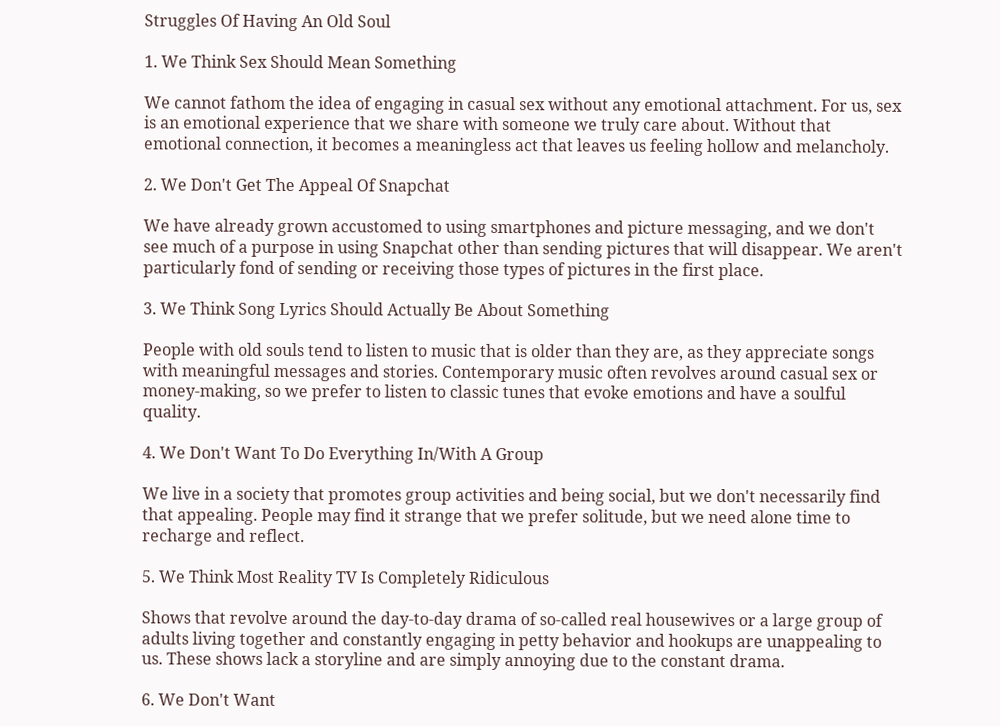Struggles Of Having An Old Soul

1. We Think Sex Should Mean Something

We cannot fathom the idea of engaging in casual sex without any emotional attachment. For us, sex is an emotional experience that we share with someone we truly care about. Without that emotional connection, it becomes a meaningless act that leaves us feeling hollow and melancholy.

2. We Don't Get The Appeal Of Snapchat

We have already grown accustomed to using smartphones and picture messaging, and we don't see much of a purpose in using Snapchat other than sending pictures that will disappear. We aren't particularly fond of sending or receiving those types of pictures in the first place.

3. We Think Song Lyrics Should Actually Be About Something

People with old souls tend to listen to music that is older than they are, as they appreciate songs with meaningful messages and stories. Contemporary music often revolves around casual sex or money-making, so we prefer to listen to classic tunes that evoke emotions and have a soulful quality.

4. We Don't Want To Do Everything In/With A Group

We live in a society that promotes group activities and being social, but we don't necessarily find that appealing. People may find it strange that we prefer solitude, but we need alone time to recharge and reflect.

5. We Think Most Reality TV Is Completely Ridiculous

Shows that revolve around the day-to-day drama of so-called real housewives or a large group of adults living together and constantly engaging in petty behavior and hookups are unappealing to us. These shows lack a storyline and are simply annoying due to the constant drama.

6. We Don't Want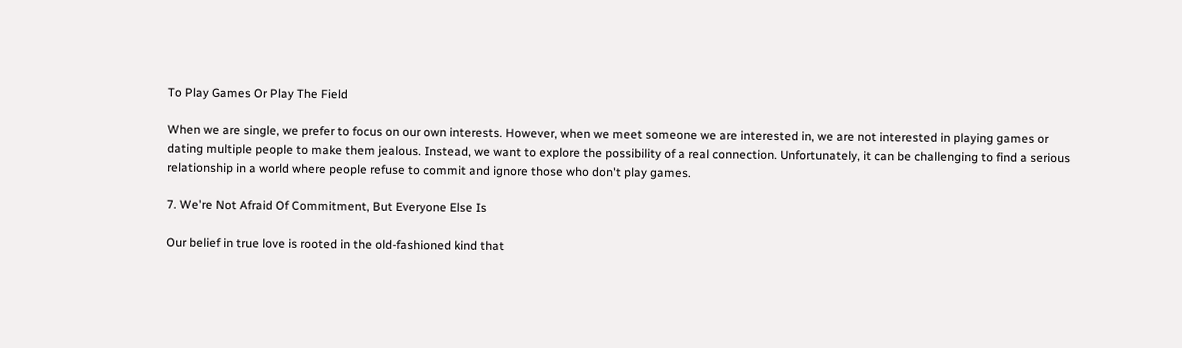To Play Games Or Play The Field

When we are single, we prefer to focus on our own interests. However, when we meet someone we are interested in, we are not interested in playing games or dating multiple people to make them jealous. Instead, we want to explore the possibility of a real connection. Unfortunately, it can be challenging to find a serious relationship in a world where people refuse to commit and ignore those who don't play games.

7. We're Not Afraid Of Commitment, But Everyone Else Is

Our belief in true love is rooted in the old-fashioned kind that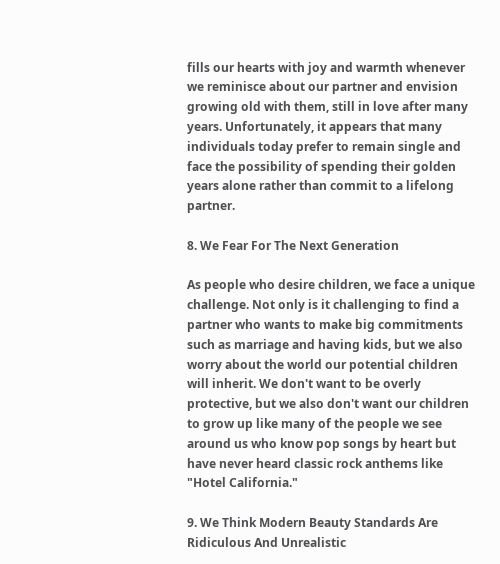fills our hearts with joy and warmth whenever we reminisce about our partner and envision growing old with them, still in love after many years. Unfortunately, it appears that many individuals today prefer to remain single and face the possibility of spending their golden years alone rather than commit to a lifelong partner.

8. We Fear For The Next Generation

As people who desire children, we face a unique challenge. Not only is it challenging to find a partner who wants to make big commitments such as marriage and having kids, but we also worry about the world our potential children will inherit. We don't want to be overly protective, but we also don't want our children to grow up like many of the people we see around us who know pop songs by heart but have never heard classic rock anthems like "Hotel California."

9. We Think Modern Beauty Standards Are Ridiculous And Unrealistic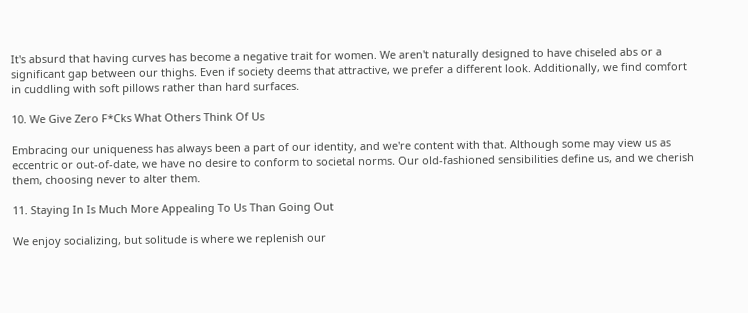It's absurd that having curves has become a negative trait for women. We aren't naturally designed to have chiseled abs or a significant gap between our thighs. Even if society deems that attractive, we prefer a different look. Additionally, we find comfort in cuddling with soft pillows rather than hard surfaces.

10. We Give Zero F*Cks What Others Think Of Us

Embracing our uniqueness has always been a part of our identity, and we're content with that. Although some may view us as eccentric or out-of-date, we have no desire to conform to societal norms. Our old-fashioned sensibilities define us, and we cherish them, choosing never to alter them.

11. Staying In Is Much More Appealing To Us Than Going Out

We enjoy socializing, but solitude is where we replenish our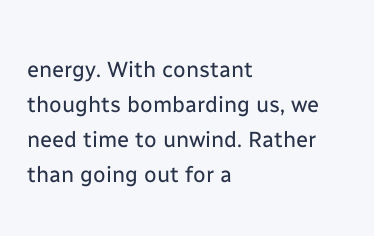energy. With constant thoughts bombarding us, we need time to unwind. Rather than going out for a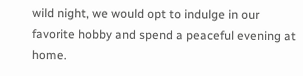wild night, we would opt to indulge in our favorite hobby and spend a peaceful evening at home.